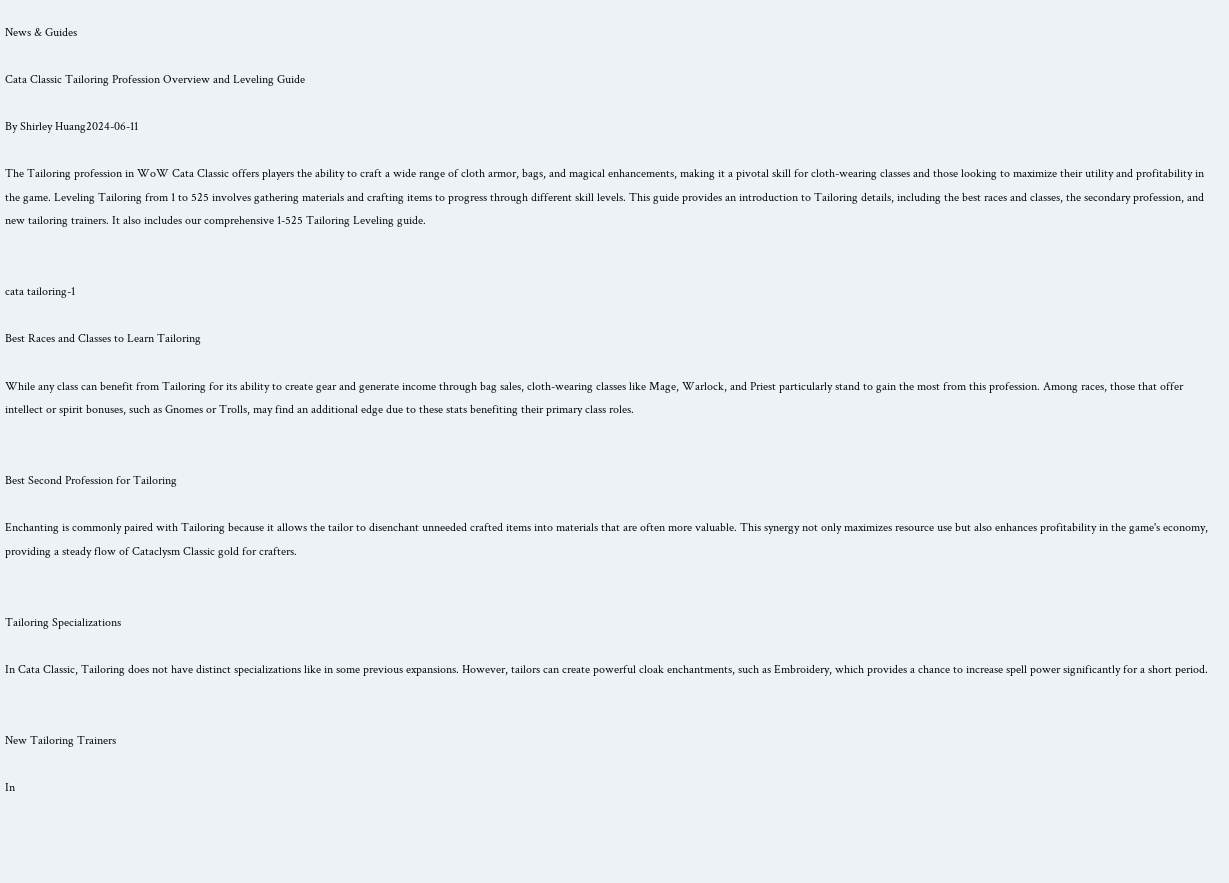News & Guides

Cata Classic Tailoring Profession Overview and Leveling Guide

By Shirley Huang2024-06-11

The Tailoring profession in WoW Cata Classic offers players the ability to craft a wide range of cloth armor, bags, and magical enhancements, making it a pivotal skill for cloth-wearing classes and those looking to maximize their utility and profitability in the game. Leveling Tailoring from 1 to 525 involves gathering materials and crafting items to progress through different skill levels. This guide provides an introduction to Tailoring details, including the best races and classes, the secondary profession, and new tailoring trainers. It also includes our comprehensive 1-525 Tailoring Leveling guide.


cata tailoring-1

Best Races and Classes to Learn Tailoring

While any class can benefit from Tailoring for its ability to create gear and generate income through bag sales, cloth-wearing classes like Mage, Warlock, and Priest particularly stand to gain the most from this profession. Among races, those that offer intellect or spirit bonuses, such as Gnomes or Trolls, may find an additional edge due to these stats benefiting their primary class roles.


Best Second Profession for Tailoring

Enchanting is commonly paired with Tailoring because it allows the tailor to disenchant unneeded crafted items into materials that are often more valuable. This synergy not only maximizes resource use but also enhances profitability in the game's economy, providing a steady flow of Cataclysm Classic gold for crafters.


Tailoring Specializations

In Cata Classic, Tailoring does not have distinct specializations like in some previous expansions. However, tailors can create powerful cloak enchantments, such as Embroidery, which provides a chance to increase spell power significantly for a short period.


New Tailoring Trainers

In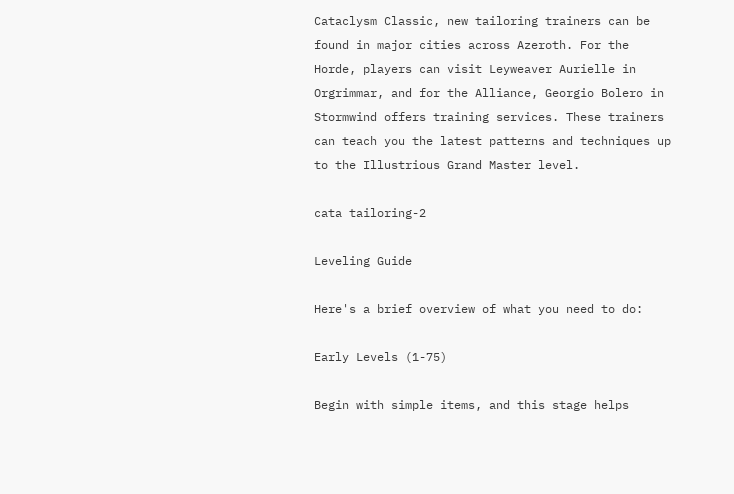Cataclysm Classic, new tailoring trainers can be found in major cities across Azeroth. For the Horde, players can visit Leyweaver Aurielle in Orgrimmar, and for the Alliance, Georgio Bolero in Stormwind offers training services. These trainers can teach you the latest patterns and techniques up to the Illustrious Grand Master level.

cata tailoring-2

Leveling Guide

Here's a brief overview of what you need to do:

Early Levels (1-75)

Begin with simple items, and this stage helps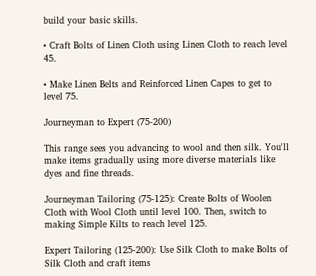build your basic skills.

• Craft Bolts of Linen Cloth using Linen Cloth to reach level 45.

• Make Linen Belts and Reinforced Linen Capes to get to level 75.

Journeyman to Expert (75-200)

This range sees you advancing to wool and then silk. You'll make items gradually using more diverse materials like dyes and fine threads.

Journeyman Tailoring (75-125): Create Bolts of Woolen Cloth with Wool Cloth until level 100. Then, switch to making Simple Kilts to reach level 125.

Expert Tailoring (125-200): Use Silk Cloth to make Bolts of Silk Cloth and craft items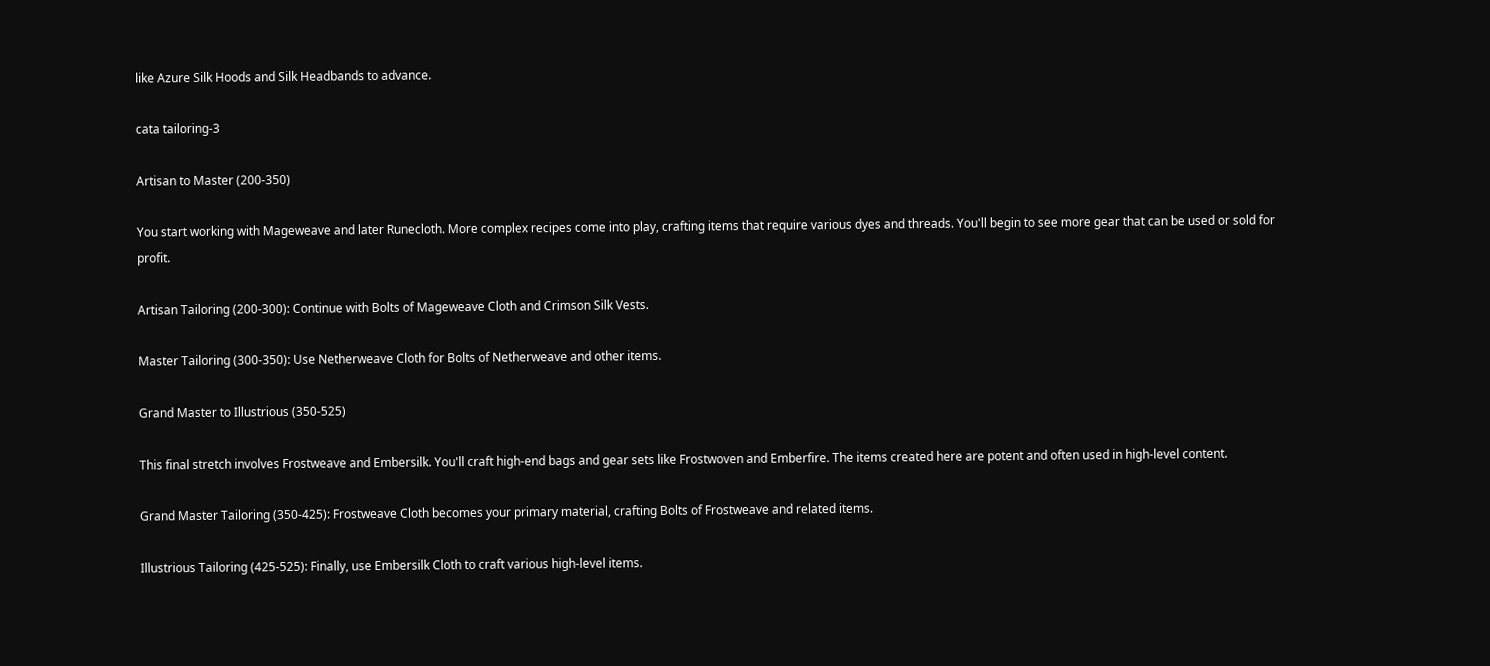like Azure Silk Hoods and Silk Headbands to advance.

cata tailoring-3

Artisan to Master (200-350)

You start working with Mageweave and later Runecloth. More complex recipes come into play, crafting items that require various dyes and threads. You'll begin to see more gear that can be used or sold for profit.

Artisan Tailoring (200-300): Continue with Bolts of Mageweave Cloth and Crimson Silk Vests.

Master Tailoring (300-350): Use Netherweave Cloth for Bolts of Netherweave and other items.

Grand Master to Illustrious (350-525)

This final stretch involves Frostweave and Embersilk. You'll craft high-end bags and gear sets like Frostwoven and Emberfire. The items created here are potent and often used in high-level content.

Grand Master Tailoring (350-425): Frostweave Cloth becomes your primary material, crafting Bolts of Frostweave and related items.

Illustrious Tailoring (425-525): Finally, use Embersilk Cloth to craft various high-level items.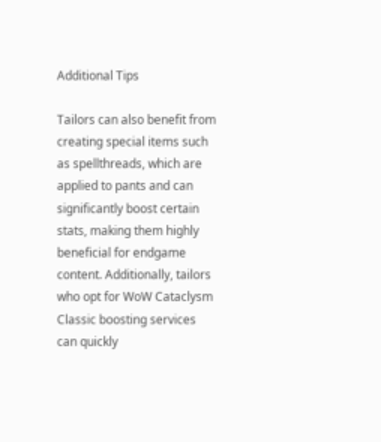Additional Tips

Tailors can also benefit from creating special items such as spellthreads, which are applied to pants and can significantly boost certain stats, making them highly beneficial for endgame content. Additionally, tailors who opt for WoW Cataclysm Classic boosting services can quickly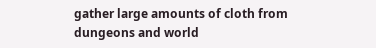gather large amounts of cloth from dungeons and world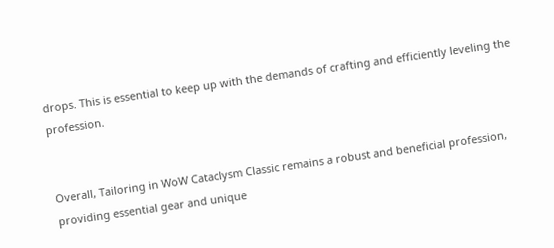drops. This is essential to keep up with the demands of crafting and efficiently leveling the profession.


Overall, Tailoring in WoW Cataclysm Classic remains a robust and beneficial profession, providing essential gear and unique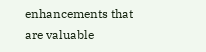enhancements that are valuable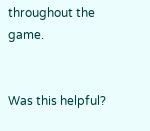throughout the game.


Was this helpful?